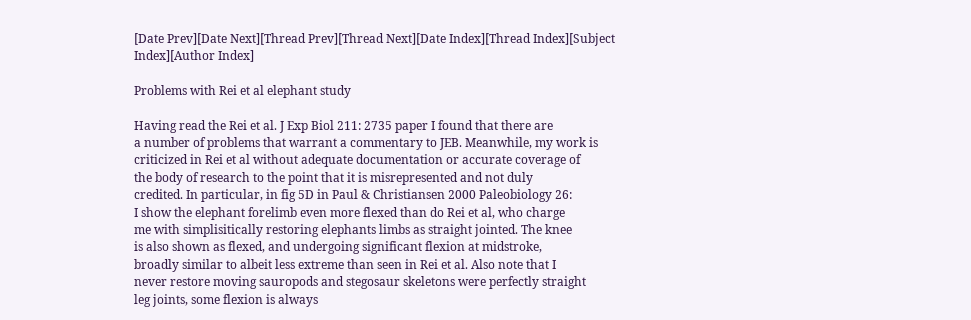[Date Prev][Date Next][Thread Prev][Thread Next][Date Index][Thread Index][Subject Index][Author Index]

Problems with Rei et al elephant study

Having read the Rei et al. J Exp Biol 211: 2735 paper I found that there are
a number of problems that warrant a commentary to JEB. Meanwhile, my work is
criticized in Rei et al without adequate documentation or accurate coverage of
the body of research to the point that it is misrepresented and not duly
credited. In particular, in fig 5D in Paul & Christiansen 2000 Paleobiology 26:
I show the elephant forelimb even more flexed than do Rei et al, who charge
me with simplisitically restoring elephants limbs as straight jointed. The knee
is also shown as flexed, and undergoing significant flexion at midstroke,
broadly similar to albeit less extreme than seen in Rei et al. Also note that I
never restore moving sauropods and stegosaur skeletons were perfectly straight
leg joints, some flexion is always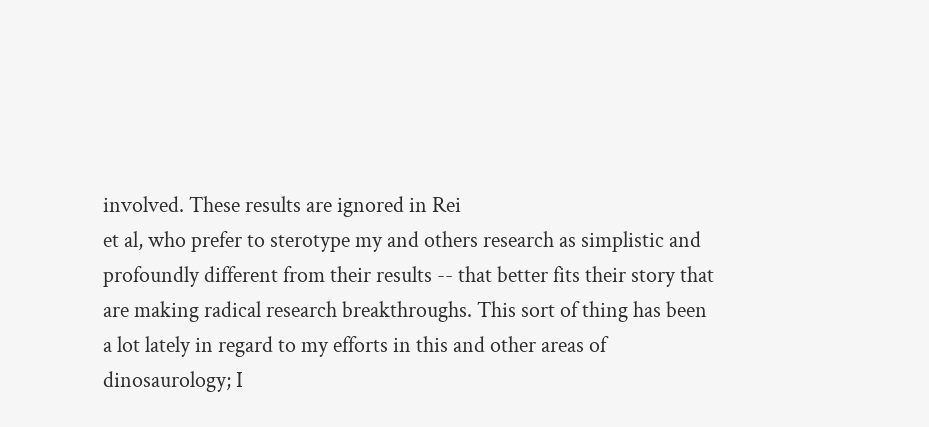involved. These results are ignored in Rei
et al, who prefer to sterotype my and others research as simplistic and
profoundly different from their results -- that better fits their story that
are making radical research breakthroughs. This sort of thing has been
a lot lately in regard to my efforts in this and other areas of
dinosaurology; I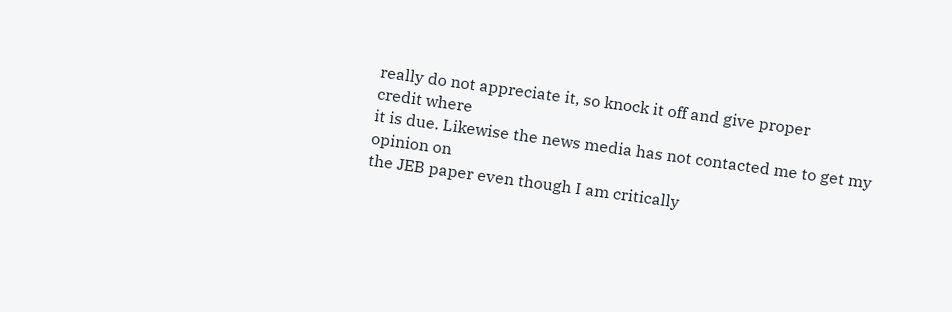really do not appreciate it, so knock it off and give proper
credit where
it is due. Likewise the news media has not contacted me to get my opinion on
the JEB paper even though I am critically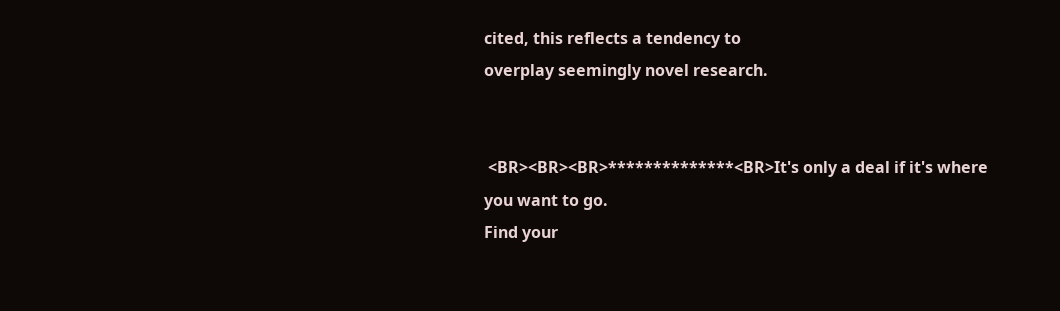cited, this reflects a tendency to
overplay seemingly novel research.


 <BR><BR><BR>**************<BR>It's only a deal if it's where you want to go.
Find your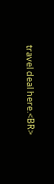travel deal here.<BR>